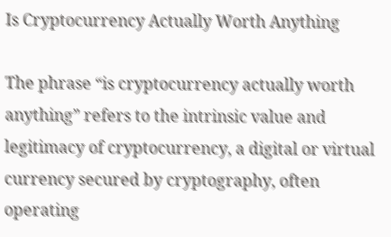Is Cryptocurrency Actually Worth Anything

The phrase “is cryptocurrency actually worth anything” refers to the intrinsic value and legitimacy of cryptocurrency, a digital or virtual currency secured by cryptography, often operating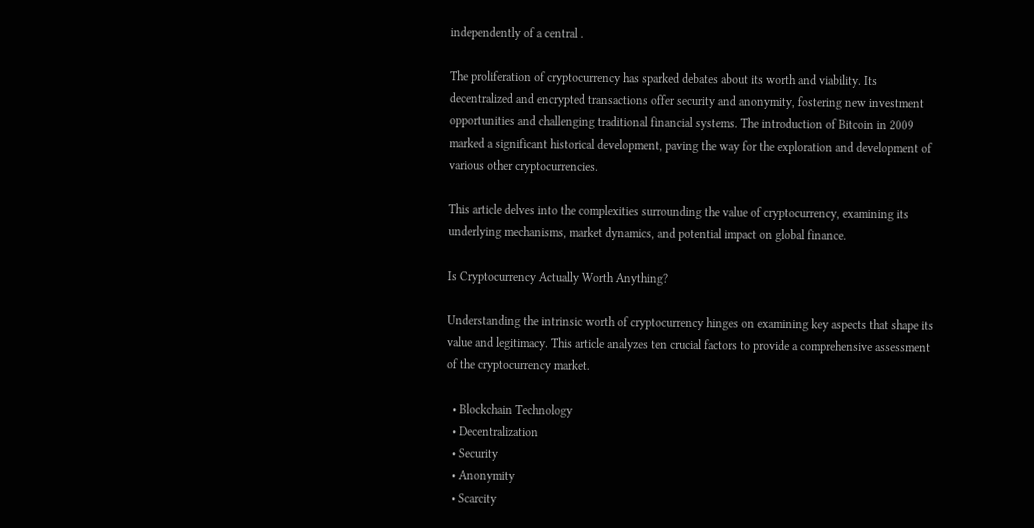independently of a central .

The proliferation of cryptocurrency has sparked debates about its worth and viability. Its decentralized and encrypted transactions offer security and anonymity, fostering new investment opportunities and challenging traditional financial systems. The introduction of Bitcoin in 2009 marked a significant historical development, paving the way for the exploration and development of various other cryptocurrencies.

This article delves into the complexities surrounding the value of cryptocurrency, examining its underlying mechanisms, market dynamics, and potential impact on global finance.

Is Cryptocurrency Actually Worth Anything?

Understanding the intrinsic worth of cryptocurrency hinges on examining key aspects that shape its value and legitimacy. This article analyzes ten crucial factors to provide a comprehensive assessment of the cryptocurrency market.

  • Blockchain Technology
  • Decentralization
  • Security
  • Anonymity
  • Scarcity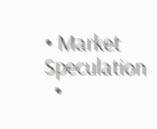• Market Speculation
  •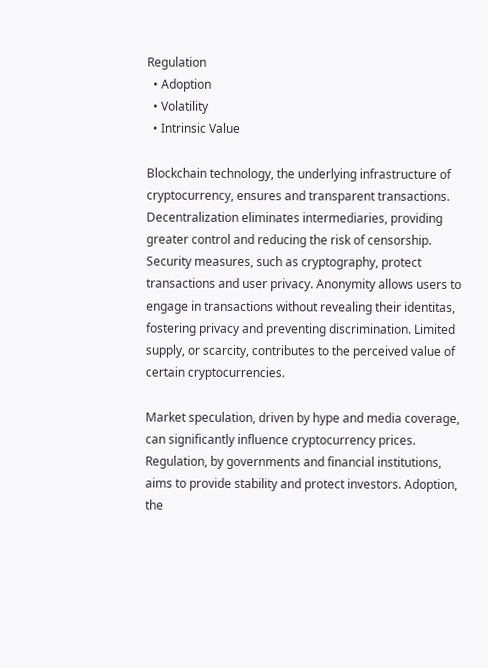Regulation
  • Adoption
  • Volatility
  • Intrinsic Value

Blockchain technology, the underlying infrastructure of cryptocurrency, ensures and transparent transactions. Decentralization eliminates intermediaries, providing greater control and reducing the risk of censorship. Security measures, such as cryptography, protect transactions and user privacy. Anonymity allows users to engage in transactions without revealing their identitas, fostering privacy and preventing discrimination. Limited supply, or scarcity, contributes to the perceived value of certain cryptocurrencies.

Market speculation, driven by hype and media coverage, can significantly influence cryptocurrency prices. Regulation, by governments and financial institutions, aims to provide stability and protect investors. Adoption, the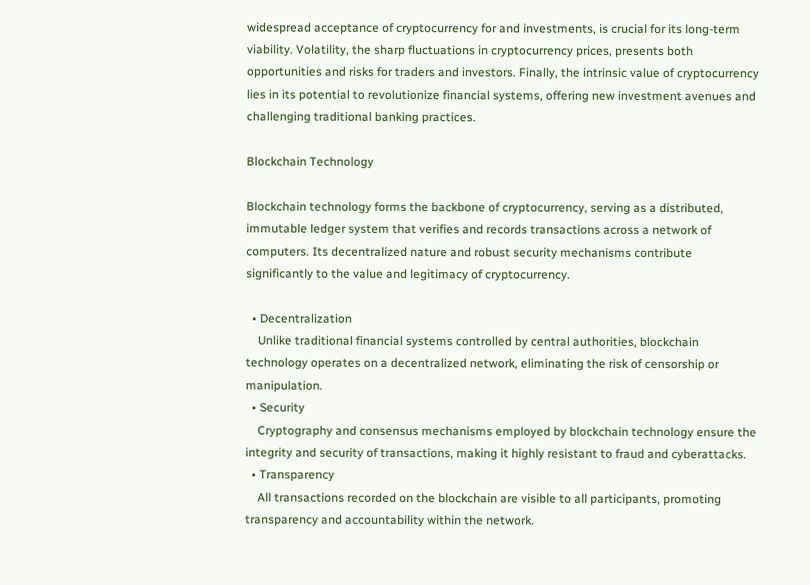widespread acceptance of cryptocurrency for and investments, is crucial for its long-term viability. Volatility, the sharp fluctuations in cryptocurrency prices, presents both opportunities and risks for traders and investors. Finally, the intrinsic value of cryptocurrency lies in its potential to revolutionize financial systems, offering new investment avenues and challenging traditional banking practices.

Blockchain Technology

Blockchain technology forms the backbone of cryptocurrency, serving as a distributed, immutable ledger system that verifies and records transactions across a network of computers. Its decentralized nature and robust security mechanisms contribute significantly to the value and legitimacy of cryptocurrency.

  • Decentralization
    Unlike traditional financial systems controlled by central authorities, blockchain technology operates on a decentralized network, eliminating the risk of censorship or manipulation.
  • Security
    Cryptography and consensus mechanisms employed by blockchain technology ensure the integrity and security of transactions, making it highly resistant to fraud and cyberattacks.
  • Transparency
    All transactions recorded on the blockchain are visible to all participants, promoting transparency and accountability within the network.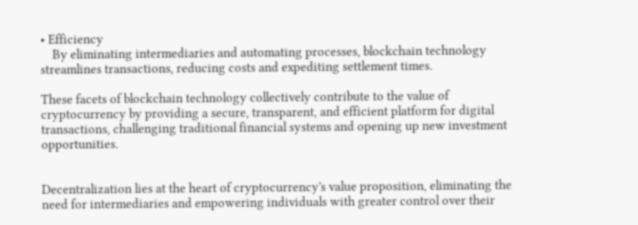• Efficiency
    By eliminating intermediaries and automating processes, blockchain technology streamlines transactions, reducing costs and expediting settlement times.

These facets of blockchain technology collectively contribute to the value of cryptocurrency by providing a secure, transparent, and efficient platform for digital transactions, challenging traditional financial systems and opening up new investment opportunities.


Decentralization lies at the heart of cryptocurrency's value proposition, eliminating the need for intermediaries and empowering individuals with greater control over their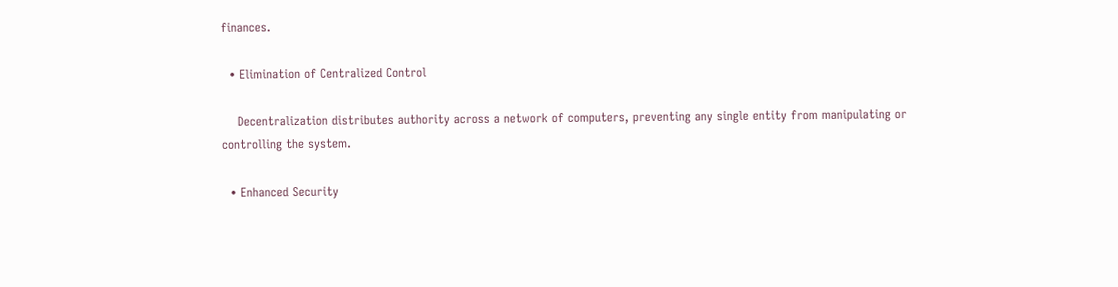finances.

  • Elimination of Centralized Control

    Decentralization distributes authority across a network of computers, preventing any single entity from manipulating or controlling the system.

  • Enhanced Security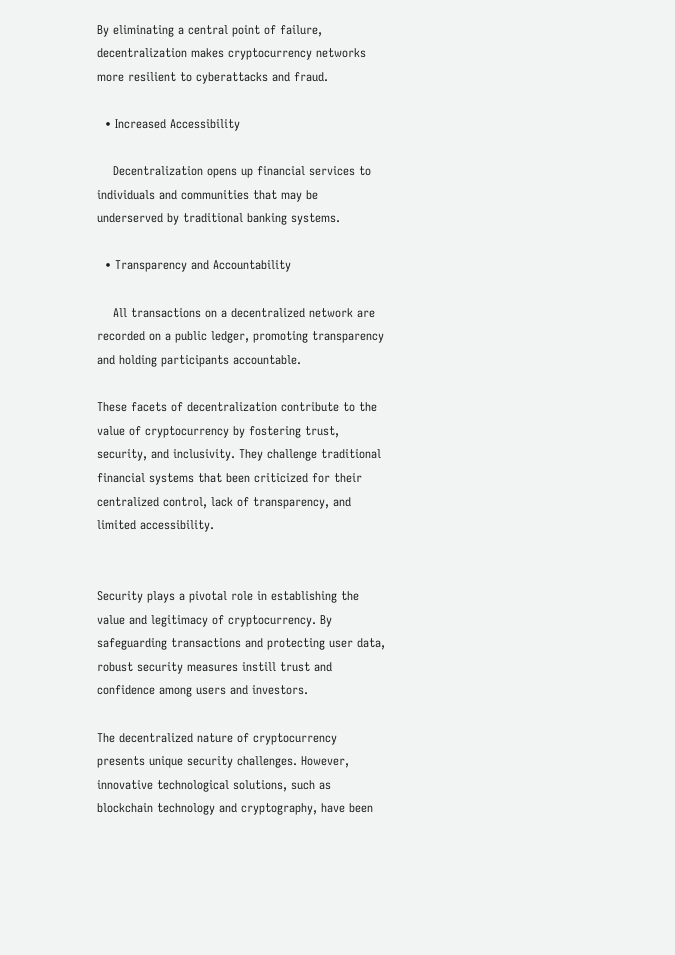By eliminating a central point of failure, decentralization makes cryptocurrency networks more resilient to cyberattacks and fraud.

  • Increased Accessibility

    Decentralization opens up financial services to individuals and communities that may be underserved by traditional banking systems.

  • Transparency and Accountability

    All transactions on a decentralized network are recorded on a public ledger, promoting transparency and holding participants accountable.

These facets of decentralization contribute to the value of cryptocurrency by fostering trust, security, and inclusivity. They challenge traditional financial systems that been criticized for their centralized control, lack of transparency, and limited accessibility.


Security plays a pivotal role in establishing the value and legitimacy of cryptocurrency. By safeguarding transactions and protecting user data, robust security measures instill trust and confidence among users and investors.

The decentralized nature of cryptocurrency presents unique security challenges. However, innovative technological solutions, such as blockchain technology and cryptography, have been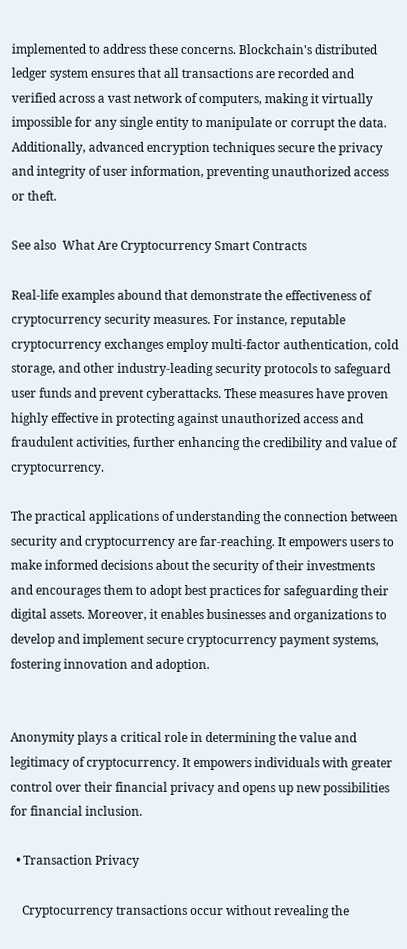implemented to address these concerns. Blockchain's distributed ledger system ensures that all transactions are recorded and verified across a vast network of computers, making it virtually impossible for any single entity to manipulate or corrupt the data. Additionally, advanced encryption techniques secure the privacy and integrity of user information, preventing unauthorized access or theft.

See also  What Are Cryptocurrency Smart Contracts

Real-life examples abound that demonstrate the effectiveness of cryptocurrency security measures. For instance, reputable cryptocurrency exchanges employ multi-factor authentication, cold storage, and other industry-leading security protocols to safeguard user funds and prevent cyberattacks. These measures have proven highly effective in protecting against unauthorized access and fraudulent activities, further enhancing the credibility and value of cryptocurrency.

The practical applications of understanding the connection between security and cryptocurrency are far-reaching. It empowers users to make informed decisions about the security of their investments and encourages them to adopt best practices for safeguarding their digital assets. Moreover, it enables businesses and organizations to develop and implement secure cryptocurrency payment systems, fostering innovation and adoption.


Anonymity plays a critical role in determining the value and legitimacy of cryptocurrency. It empowers individuals with greater control over their financial privacy and opens up new possibilities for financial inclusion.

  • Transaction Privacy

    Cryptocurrency transactions occur without revealing the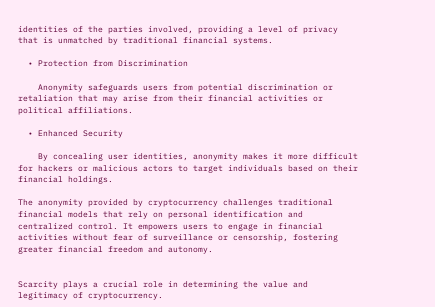identities of the parties involved, providing a level of privacy that is unmatched by traditional financial systems.

  • Protection from Discrimination

    Anonymity safeguards users from potential discrimination or retaliation that may arise from their financial activities or political affiliations.

  • Enhanced Security

    By concealing user identities, anonymity makes it more difficult for hackers or malicious actors to target individuals based on their financial holdings.

The anonymity provided by cryptocurrency challenges traditional financial models that rely on personal identification and centralized control. It empowers users to engage in financial activities without fear of surveillance or censorship, fostering greater financial freedom and autonomy.


Scarcity plays a crucial role in determining the value and legitimacy of cryptocurrency.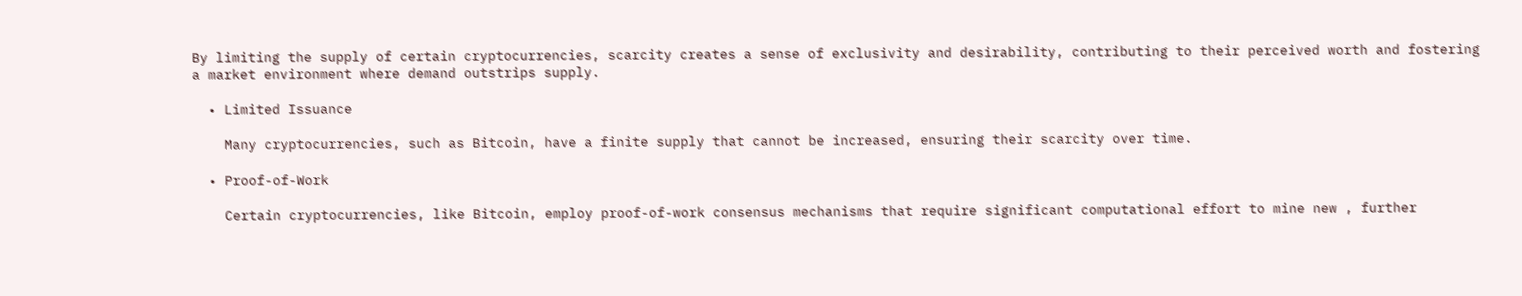By limiting the supply of certain cryptocurrencies, scarcity creates a sense of exclusivity and desirability, contributing to their perceived worth and fostering a market environment where demand outstrips supply.

  • Limited Issuance

    Many cryptocurrencies, such as Bitcoin, have a finite supply that cannot be increased, ensuring their scarcity over time.

  • Proof-of-Work

    Certain cryptocurrencies, like Bitcoin, employ proof-of-work consensus mechanisms that require significant computational effort to mine new , further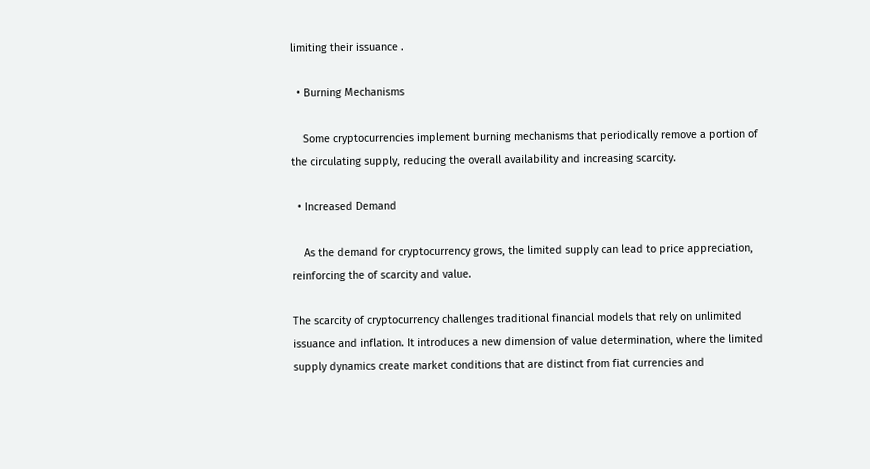limiting their issuance .

  • Burning Mechanisms

    Some cryptocurrencies implement burning mechanisms that periodically remove a portion of the circulating supply, reducing the overall availability and increasing scarcity.

  • Increased Demand

    As the demand for cryptocurrency grows, the limited supply can lead to price appreciation, reinforcing the of scarcity and value.

The scarcity of cryptocurrency challenges traditional financial models that rely on unlimited issuance and inflation. It introduces a new dimension of value determination, where the limited supply dynamics create market conditions that are distinct from fiat currencies and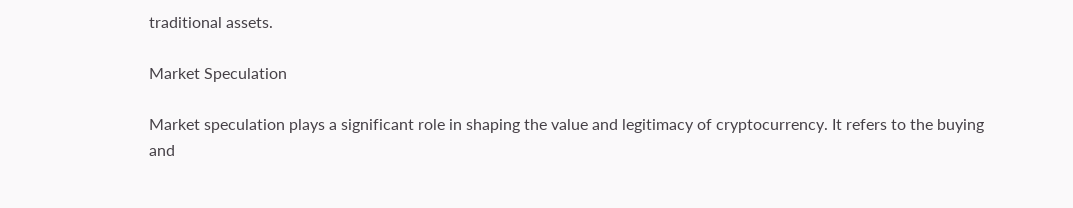traditional assets.

Market Speculation

Market speculation plays a significant role in shaping the value and legitimacy of cryptocurrency. It refers to the buying and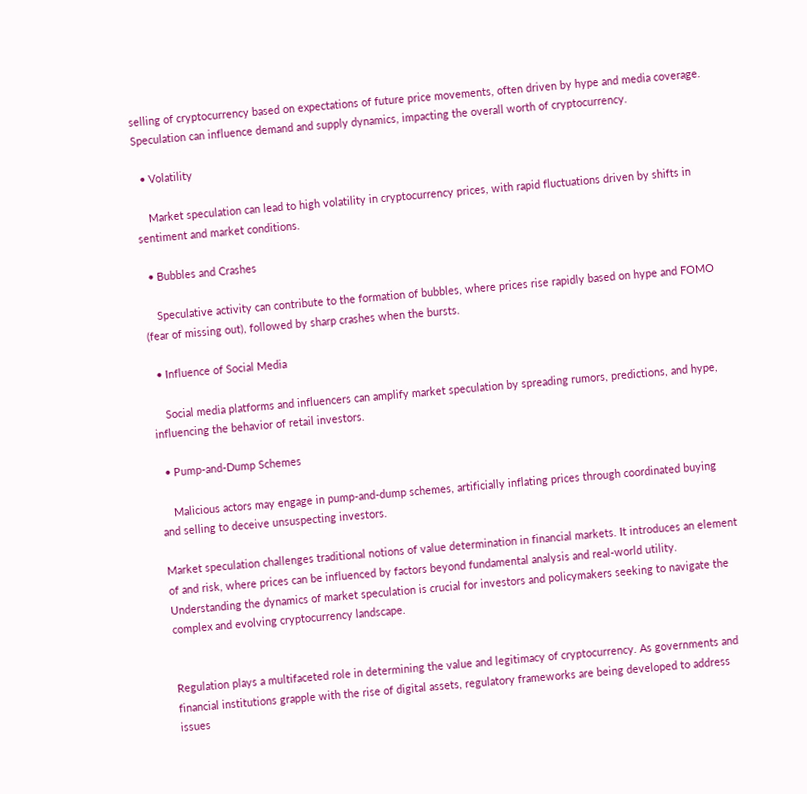selling of cryptocurrency based on expectations of future price movements, often driven by hype and media coverage. Speculation can influence demand and supply dynamics, impacting the overall worth of cryptocurrency.

  • Volatility

    Market speculation can lead to high volatility in cryptocurrency prices, with rapid fluctuations driven by shifts in sentiment and market conditions.

  • Bubbles and Crashes

    Speculative activity can contribute to the formation of bubbles, where prices rise rapidly based on hype and FOMO (fear of missing out), followed by sharp crashes when the bursts.

  • Influence of Social Media

    Social media platforms and influencers can amplify market speculation by spreading rumors, predictions, and hype, influencing the behavior of retail investors.

  • Pump-and-Dump Schemes

    Malicious actors may engage in pump-and-dump schemes, artificially inflating prices through coordinated buying and selling to deceive unsuspecting investors.

Market speculation challenges traditional notions of value determination in financial markets. It introduces an element of and risk, where prices can be influenced by factors beyond fundamental analysis and real-world utility. Understanding the dynamics of market speculation is crucial for investors and policymakers seeking to navigate the complex and evolving cryptocurrency landscape.


Regulation plays a multifaceted role in determining the value and legitimacy of cryptocurrency. As governments and financial institutions grapple with the rise of digital assets, regulatory frameworks are being developed to address issues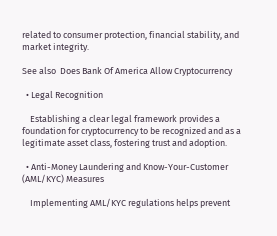related to consumer protection, financial stability, and market integrity.

See also  Does Bank Of America Allow Cryptocurrency

  • Legal Recognition

    Establishing a clear legal framework provides a foundation for cryptocurrency to be recognized and as a legitimate asset class, fostering trust and adoption.

  • Anti-Money Laundering and Know-Your-Customer (AML/KYC) Measures

    Implementing AML/KYC regulations helps prevent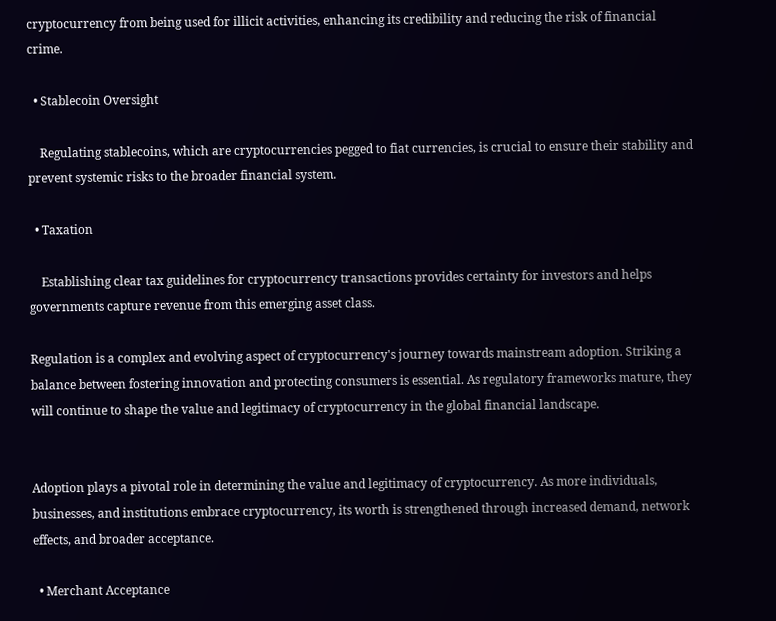cryptocurrency from being used for illicit activities, enhancing its credibility and reducing the risk of financial crime.

  • Stablecoin Oversight

    Regulating stablecoins, which are cryptocurrencies pegged to fiat currencies, is crucial to ensure their stability and prevent systemic risks to the broader financial system.

  • Taxation

    Establishing clear tax guidelines for cryptocurrency transactions provides certainty for investors and helps governments capture revenue from this emerging asset class.

Regulation is a complex and evolving aspect of cryptocurrency's journey towards mainstream adoption. Striking a balance between fostering innovation and protecting consumers is essential. As regulatory frameworks mature, they will continue to shape the value and legitimacy of cryptocurrency in the global financial landscape.


Adoption plays a pivotal role in determining the value and legitimacy of cryptocurrency. As more individuals, businesses, and institutions embrace cryptocurrency, its worth is strengthened through increased demand, network effects, and broader acceptance.

  • Merchant Acceptance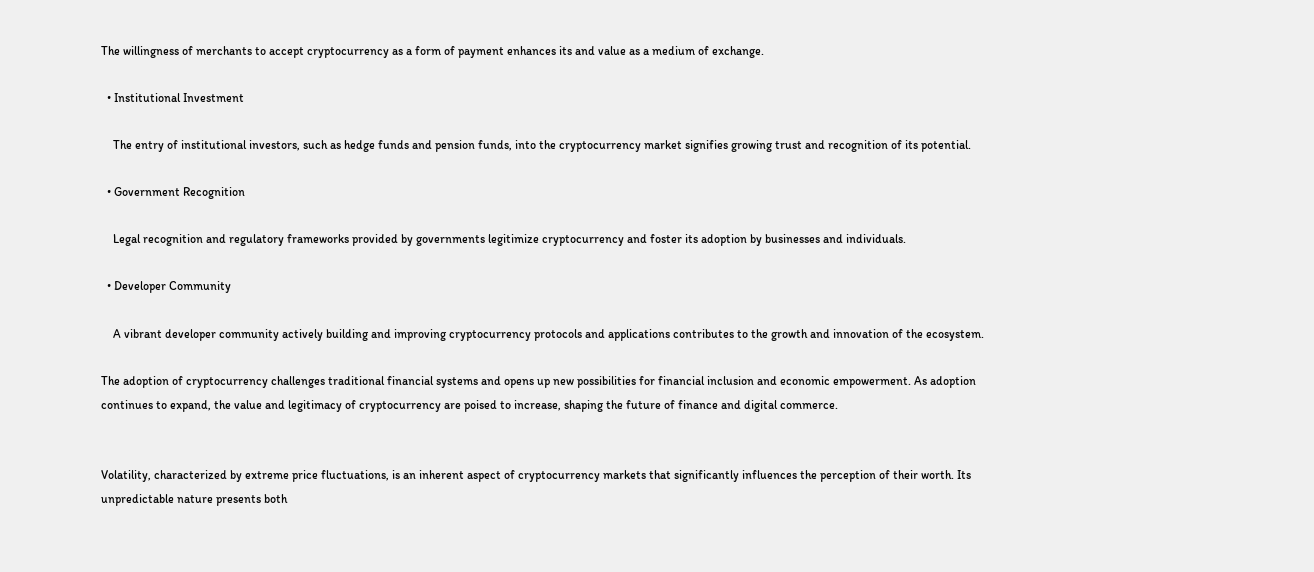The willingness of merchants to accept cryptocurrency as a form of payment enhances its and value as a medium of exchange.

  • Institutional Investment

    The entry of institutional investors, such as hedge funds and pension funds, into the cryptocurrency market signifies growing trust and recognition of its potential.

  • Government Recognition

    Legal recognition and regulatory frameworks provided by governments legitimize cryptocurrency and foster its adoption by businesses and individuals.

  • Developer Community

    A vibrant developer community actively building and improving cryptocurrency protocols and applications contributes to the growth and innovation of the ecosystem.

The adoption of cryptocurrency challenges traditional financial systems and opens up new possibilities for financial inclusion and economic empowerment. As adoption continues to expand, the value and legitimacy of cryptocurrency are poised to increase, shaping the future of finance and digital commerce.


Volatility, characterized by extreme price fluctuations, is an inherent aspect of cryptocurrency markets that significantly influences the perception of their worth. Its unpredictable nature presents both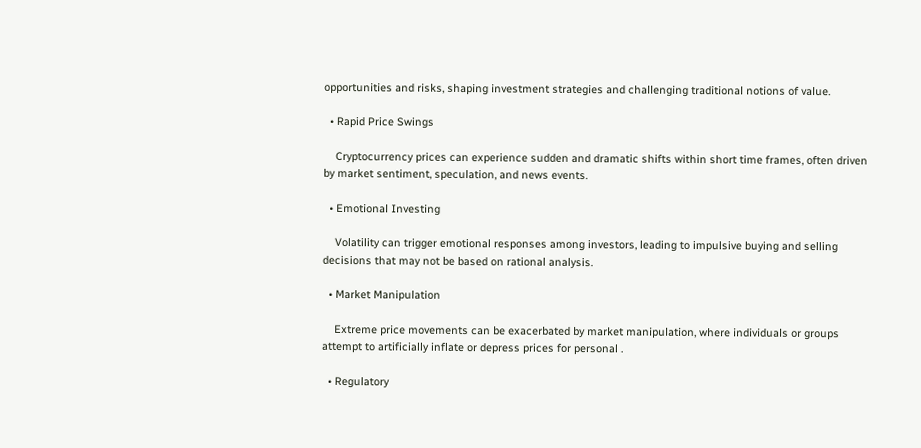opportunities and risks, shaping investment strategies and challenging traditional notions of value.

  • Rapid Price Swings

    Cryptocurrency prices can experience sudden and dramatic shifts within short time frames, often driven by market sentiment, speculation, and news events.

  • Emotional Investing

    Volatility can trigger emotional responses among investors, leading to impulsive buying and selling decisions that may not be based on rational analysis.

  • Market Manipulation

    Extreme price movements can be exacerbated by market manipulation, where individuals or groups attempt to artificially inflate or depress prices for personal .

  • Regulatory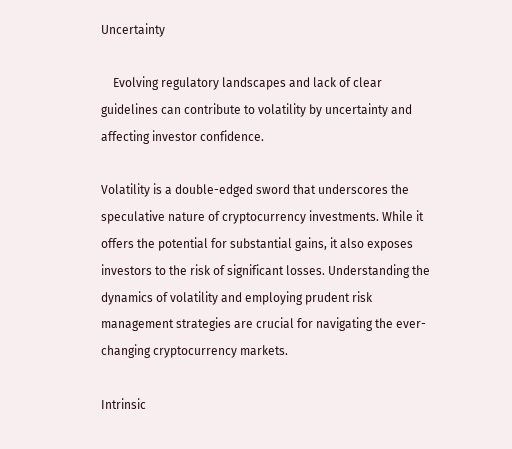Uncertainty

    Evolving regulatory landscapes and lack of clear guidelines can contribute to volatility by uncertainty and affecting investor confidence.

Volatility is a double-edged sword that underscores the speculative nature of cryptocurrency investments. While it offers the potential for substantial gains, it also exposes investors to the risk of significant losses. Understanding the dynamics of volatility and employing prudent risk management strategies are crucial for navigating the ever-changing cryptocurrency markets.

Intrinsic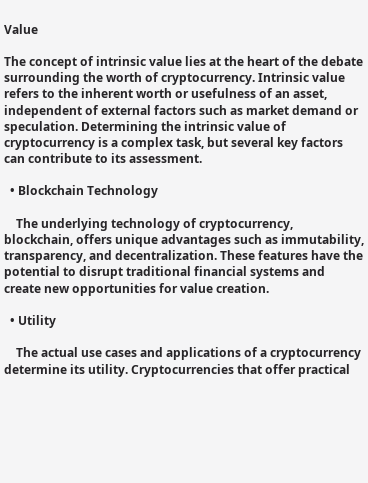Value

The concept of intrinsic value lies at the heart of the debate surrounding the worth of cryptocurrency. Intrinsic value refers to the inherent worth or usefulness of an asset, independent of external factors such as market demand or speculation. Determining the intrinsic value of cryptocurrency is a complex task, but several key factors can contribute to its assessment.

  • Blockchain Technology

    The underlying technology of cryptocurrency, blockchain, offers unique advantages such as immutability, transparency, and decentralization. These features have the potential to disrupt traditional financial systems and create new opportunities for value creation.

  • Utility

    The actual use cases and applications of a cryptocurrency determine its utility. Cryptocurrencies that offer practical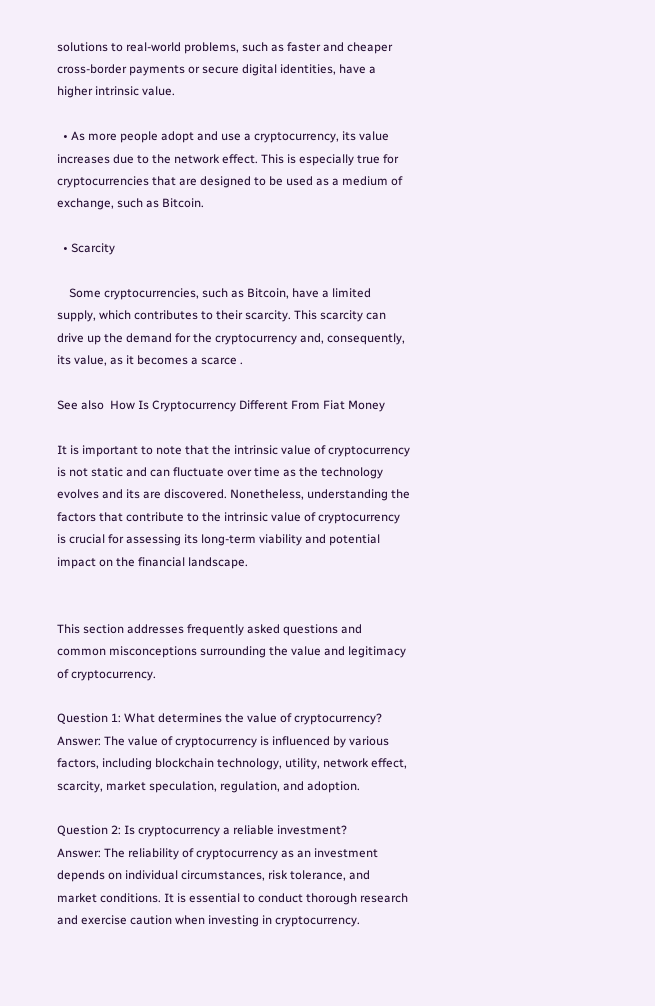solutions to real-world problems, such as faster and cheaper cross-border payments or secure digital identities, have a higher intrinsic value.

  • As more people adopt and use a cryptocurrency, its value increases due to the network effect. This is especially true for cryptocurrencies that are designed to be used as a medium of exchange, such as Bitcoin.

  • Scarcity

    Some cryptocurrencies, such as Bitcoin, have a limited supply, which contributes to their scarcity. This scarcity can drive up the demand for the cryptocurrency and, consequently, its value, as it becomes a scarce .

See also  How Is Cryptocurrency Different From Fiat Money

It is important to note that the intrinsic value of cryptocurrency is not static and can fluctuate over time as the technology evolves and its are discovered. Nonetheless, understanding the factors that contribute to the intrinsic value of cryptocurrency is crucial for assessing its long-term viability and potential impact on the financial landscape.


This section addresses frequently asked questions and common misconceptions surrounding the value and legitimacy of cryptocurrency.

Question 1: What determines the value of cryptocurrency?
Answer: The value of cryptocurrency is influenced by various factors, including blockchain technology, utility, network effect, scarcity, market speculation, regulation, and adoption.

Question 2: Is cryptocurrency a reliable investment?
Answer: The reliability of cryptocurrency as an investment depends on individual circumstances, risk tolerance, and market conditions. It is essential to conduct thorough research and exercise caution when investing in cryptocurrency.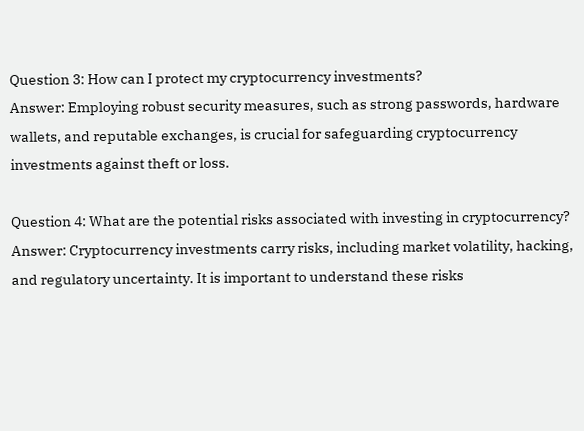Question 3: How can I protect my cryptocurrency investments?
Answer: Employing robust security measures, such as strong passwords, hardware wallets, and reputable exchanges, is crucial for safeguarding cryptocurrency investments against theft or loss.

Question 4: What are the potential risks associated with investing in cryptocurrency?
Answer: Cryptocurrency investments carry risks, including market volatility, hacking, and regulatory uncertainty. It is important to understand these risks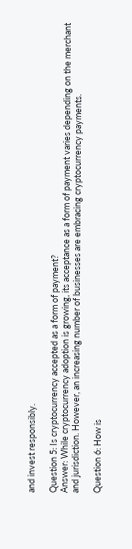and invest responsibly.

Question 5: Is cryptocurrency accepted as a form of payment?
Answer: While cryptocurrency adoption is growing, its acceptance as a form of payment varies depending on the merchant and jurisdiction. However, an increasing number of businesses are embracing cryptocurrency payments.

Question 6: How is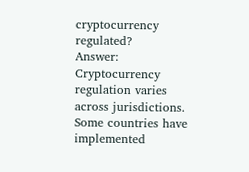cryptocurrency regulated?
Answer: Cryptocurrency regulation varies across jurisdictions. Some countries have implemented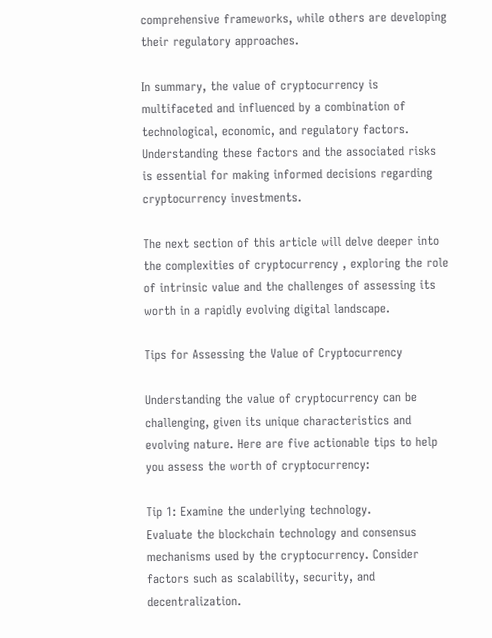comprehensive frameworks, while others are developing their regulatory approaches.

In summary, the value of cryptocurrency is multifaceted and influenced by a combination of technological, economic, and regulatory factors. Understanding these factors and the associated risks is essential for making informed decisions regarding cryptocurrency investments.

The next section of this article will delve deeper into the complexities of cryptocurrency , exploring the role of intrinsic value and the challenges of assessing its worth in a rapidly evolving digital landscape.

Tips for Assessing the Value of Cryptocurrency

Understanding the value of cryptocurrency can be challenging, given its unique characteristics and evolving nature. Here are five actionable tips to help you assess the worth of cryptocurrency:

Tip 1: Examine the underlying technology.
Evaluate the blockchain technology and consensus mechanisms used by the cryptocurrency. Consider factors such as scalability, security, and decentralization.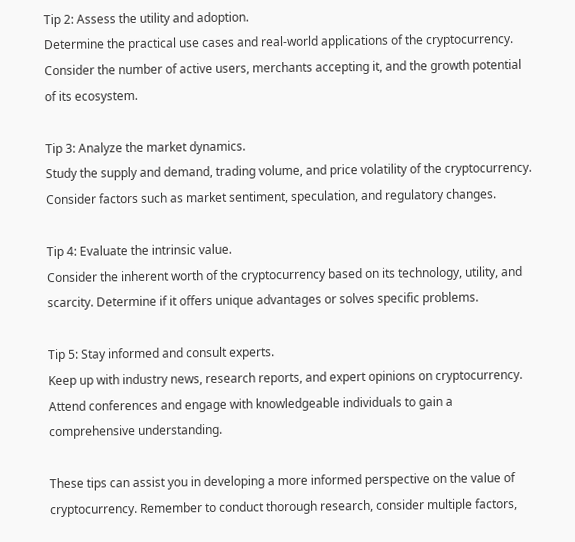Tip 2: Assess the utility and adoption.
Determine the practical use cases and real-world applications of the cryptocurrency. Consider the number of active users, merchants accepting it, and the growth potential of its ecosystem.

Tip 3: Analyze the market dynamics.
Study the supply and demand, trading volume, and price volatility of the cryptocurrency. Consider factors such as market sentiment, speculation, and regulatory changes.

Tip 4: Evaluate the intrinsic value.
Consider the inherent worth of the cryptocurrency based on its technology, utility, and scarcity. Determine if it offers unique advantages or solves specific problems.

Tip 5: Stay informed and consult experts.
Keep up with industry news, research reports, and expert opinions on cryptocurrency. Attend conferences and engage with knowledgeable individuals to gain a comprehensive understanding.

These tips can assist you in developing a more informed perspective on the value of cryptocurrency. Remember to conduct thorough research, consider multiple factors,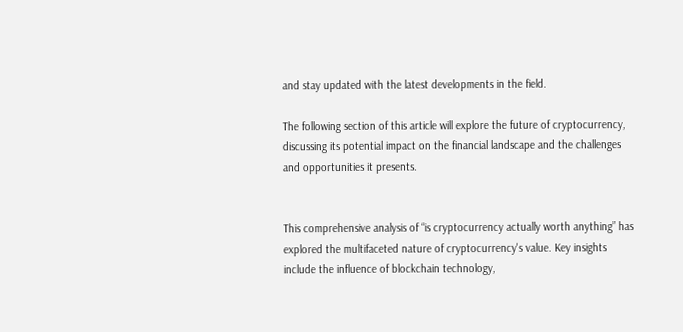and stay updated with the latest developments in the field.

The following section of this article will explore the future of cryptocurrency, discussing its potential impact on the financial landscape and the challenges and opportunities it presents.


This comprehensive analysis of “is cryptocurrency actually worth anything” has explored the multifaceted nature of cryptocurrency's value. Key insights include the influence of blockchain technology,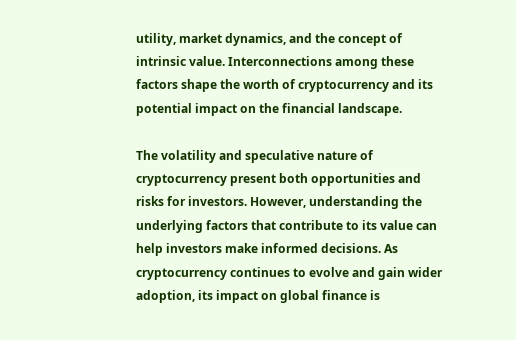utility, market dynamics, and the concept of intrinsic value. Interconnections among these factors shape the worth of cryptocurrency and its potential impact on the financial landscape.

The volatility and speculative nature of cryptocurrency present both opportunities and risks for investors. However, understanding the underlying factors that contribute to its value can help investors make informed decisions. As cryptocurrency continues to evolve and gain wider adoption, its impact on global finance is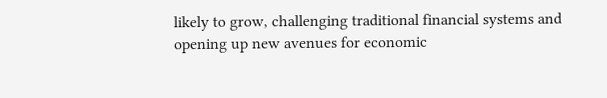likely to grow, challenging traditional financial systems and opening up new avenues for economic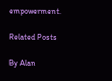empowerment.

Related Posts

By Alan